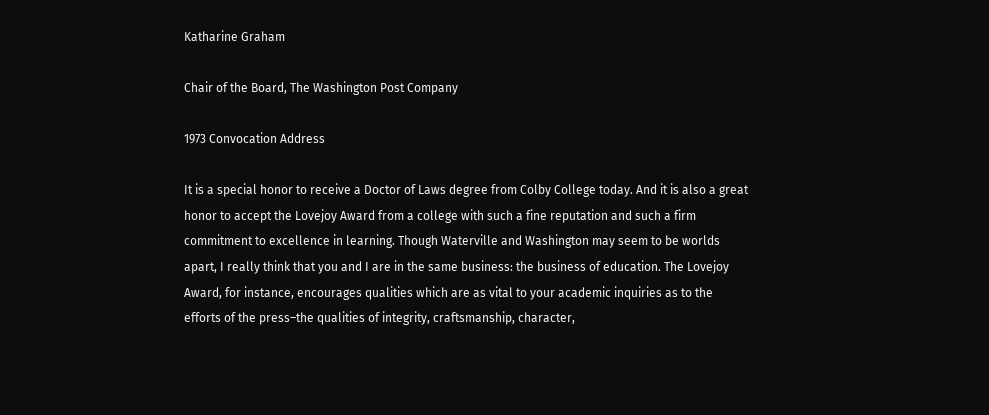Katharine Graham

Chair of the Board, The Washington Post Company

1973 Convocation Address

It is a special honor to receive a Doctor of Laws degree from Colby College today. And it is also a great honor to accept the Lovejoy Award from a college with such a fine reputation and such a firm commitment to excellence in learning. Though Waterville and Washington may seem to be worlds apart, I really think that you and I are in the same business: the business of education. The Lovejoy Award, for instance, encourages qualities which are as vital to your academic inquiries as to the efforts of the press–the qualities of integrity, craftsmanship, character,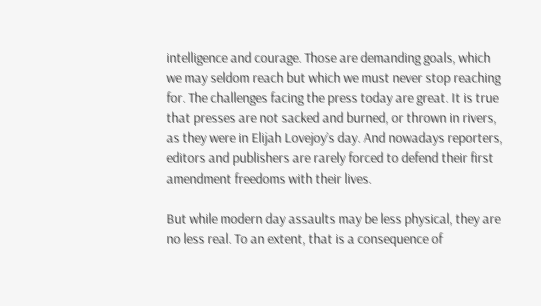intelligence and courage. Those are demanding goals, which we may seldom reach but which we must never stop reaching for. The challenges facing the press today are great. It is true that presses are not sacked and burned, or thrown in rivers, as they were in Elijah Lovejoy’s day. And nowadays reporters, editors and publishers are rarely forced to defend their first amendment freedoms with their lives.

But while modern day assaults may be less physical, they are no less real. To an extent, that is a consequence of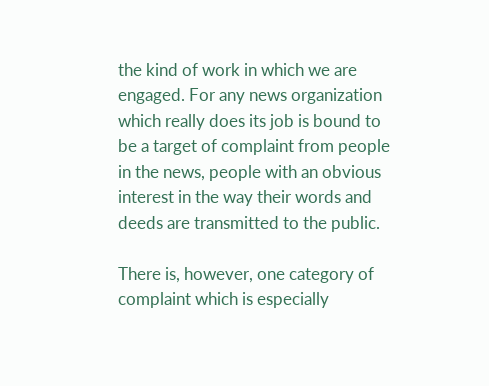the kind of work in which we are engaged. For any news organization which really does its job is bound to be a target of complaint from people in the news, people with an obvious interest in the way their words and deeds are transmitted to the public.

There is, however, one category of complaint which is especially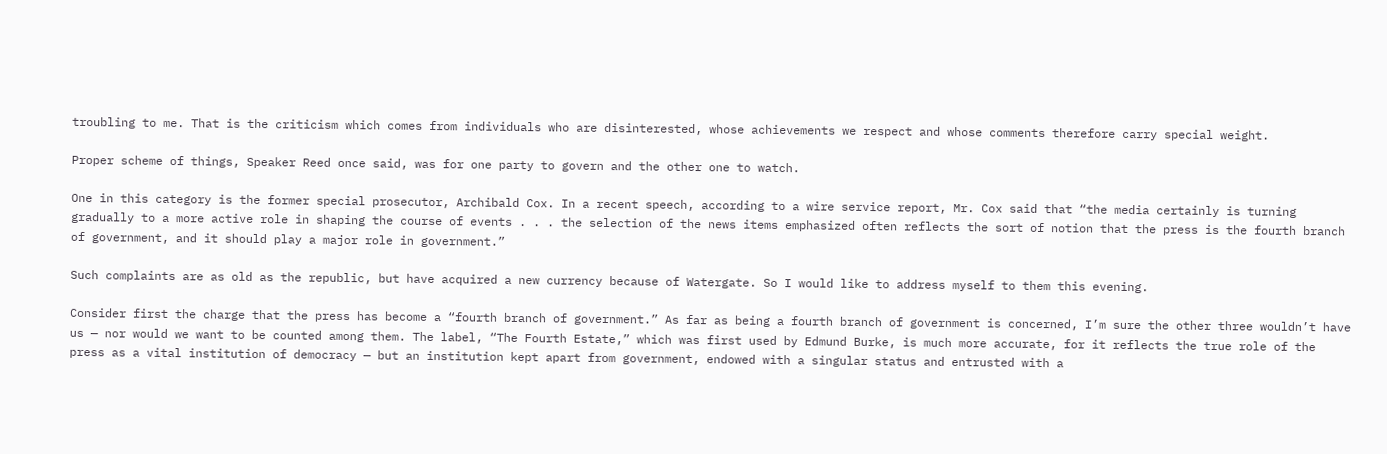troubling to me. That is the criticism which comes from individuals who are disinterested, whose achievements we respect and whose comments therefore carry special weight.

Proper scheme of things, Speaker Reed once said, was for one party to govern and the other one to watch.

One in this category is the former special prosecutor, Archibald Cox. In a recent speech, according to a wire service report, Mr. Cox said that “the media certainly is turning gradually to a more active role in shaping the course of events . . . the selection of the news items emphasized often reflects the sort of notion that the press is the fourth branch of government, and it should play a major role in government.”

Such complaints are as old as the republic, but have acquired a new currency because of Watergate. So I would like to address myself to them this evening.

Consider first the charge that the press has become a “fourth branch of government.” As far as being a fourth branch of government is concerned, I’m sure the other three wouldn’t have us — nor would we want to be counted among them. The label, “The Fourth Estate,” which was first used by Edmund Burke, is much more accurate, for it reflects the true role of the press as a vital institution of democracy — but an institution kept apart from government, endowed with a singular status and entrusted with a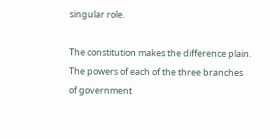singular role.

The constitution makes the difference plain. The powers of each of the three branches of government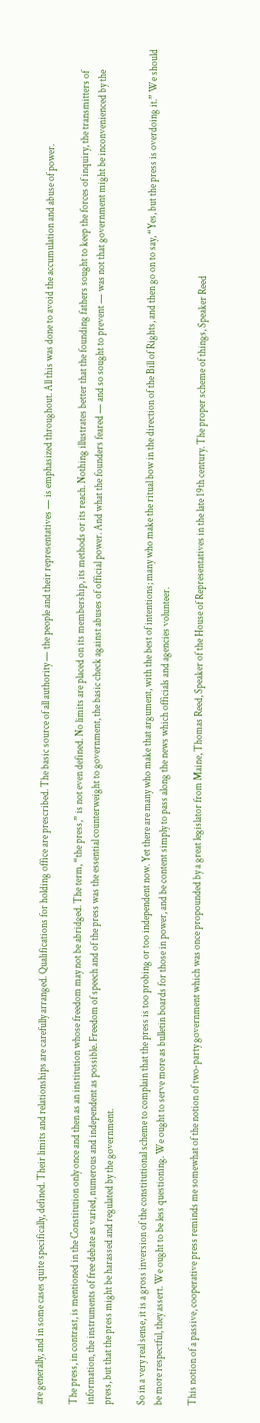are generally, and in some cases quite specifically, defined. Their limits and relationships are carefully arranged. Qualifications for holding office are prescribed. The basic source of all authority — the people and their representatives — is emphasized throughout. All this was done to avoid the accumulation and abuse of power.

The press, in contrast, is mentioned in the Constitution only once and then as an institution whose freedom may not be abridged. The term, “the press,” is not even defined. No limits are placed on its membership, its methods or its reach. Nothing illustrates better that the founding fathers sought to keep the forces of inquiry, the transmitters of information, the instruments of free debate as varied, numerous and independent as possible. Freedom of speech and of the press was the essential counterweight to government, the basic check against abuses of official power. And what the founders feared — and so sought to prevent — was not that government might be inconvenienced by the press, but that the press might be harassed and regulated by the government.

So in a very real sense, it is a gross inversion of the constitutional scheme to complain that the press is too probing or too independent now. Yet there are many who make that argument, with the best of intentions; many who make the ritual bow in the direction of the Bill of Rights, and then go on to say, “Yes, but the press is overdoing it.” We should be more respectful, they assert. We ought to be less questioning. We ought to serve more as bulletin boards for those in power, and be content simply to pass along the news which officials and agencies volunteer.

This notion of a passive, cooperative press reminds me somewhat of the notion of two-party government which was once propounded by a great legislator from Maine, Thomas Reed, Speaker of the House of Representatives in the late 19th century. The proper scheme of things, Speaker Reed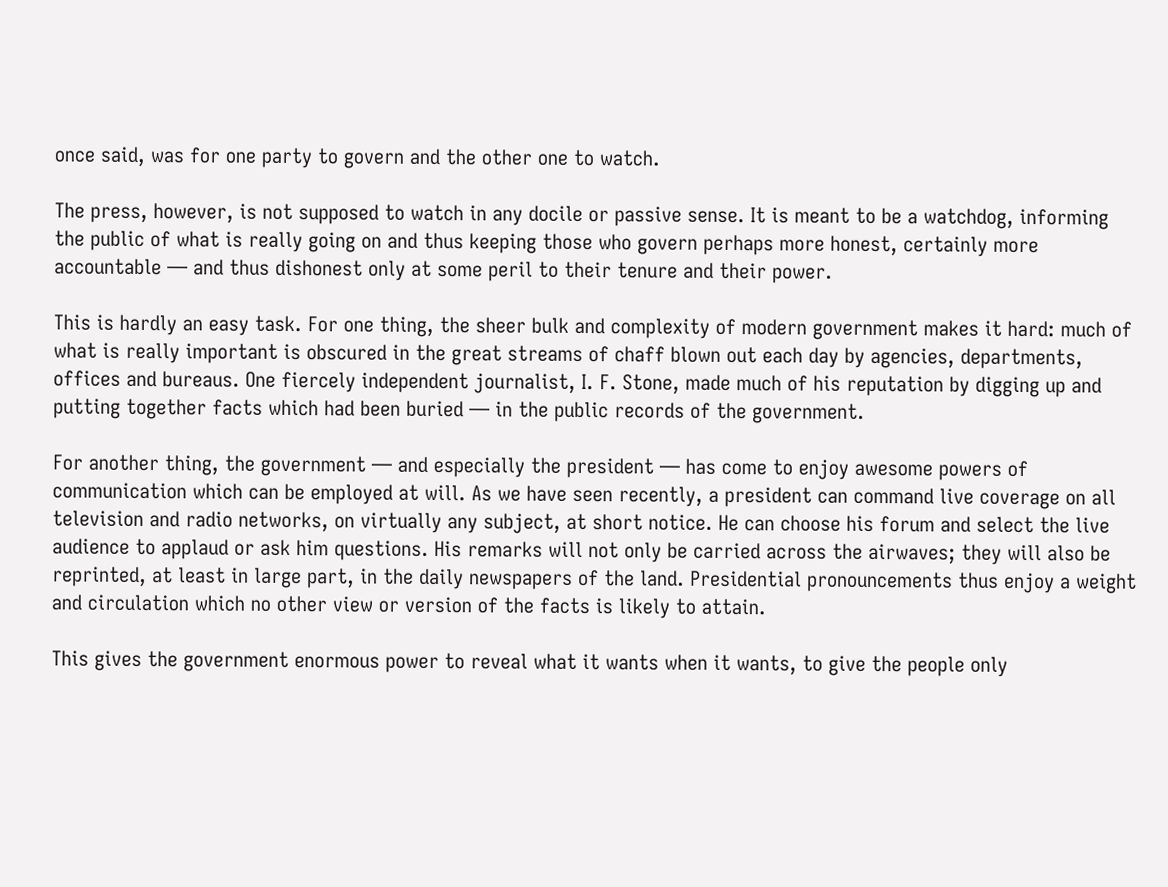once said, was for one party to govern and the other one to watch.

The press, however, is not supposed to watch in any docile or passive sense. It is meant to be a watchdog, informing the public of what is really going on and thus keeping those who govern perhaps more honest, certainly more accountable — and thus dishonest only at some peril to their tenure and their power.

This is hardly an easy task. For one thing, the sheer bulk and complexity of modern government makes it hard: much of what is really important is obscured in the great streams of chaff blown out each day by agencies, departments, offices and bureaus. One fiercely independent journalist, I. F. Stone, made much of his reputation by digging up and putting together facts which had been buried — in the public records of the government.

For another thing, the government — and especially the president — has come to enjoy awesome powers of communication which can be employed at will. As we have seen recently, a president can command live coverage on all television and radio networks, on virtually any subject, at short notice. He can choose his forum and select the live audience to applaud or ask him questions. His remarks will not only be carried across the airwaves; they will also be reprinted, at least in large part, in the daily newspapers of the land. Presidential pronouncements thus enjoy a weight and circulation which no other view or version of the facts is likely to attain.

This gives the government enormous power to reveal what it wants when it wants, to give the people only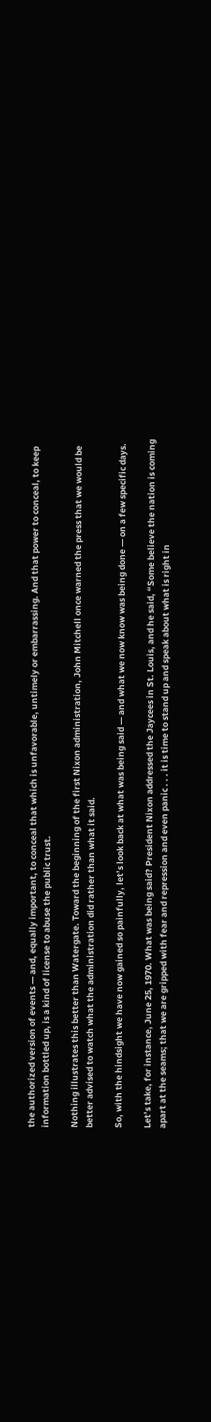the authorized version of events — and, equally important, to conceal that which is unfavorable, untimely or embarrassing. And that power to conceal, to keep information bottled up, is a kind of license to abuse the public trust.

Nothing illustrates this better than Watergate. Toward the beginning of the first Nixon administration, John Mitchell once warned the press that we would be better advised to watch what the administration did rather than what it said.

So, with the hindsight we have now gained so painfully, let’s look back at what was being said — and what we now know was being done — on a few specific days.

Let’s take, for instance, June 25, 1970. What was being said? President Nixon addressed the Jaycees in St. Louis, and he said, “Some believe the nation is coming apart at the seams; that we are gripped with fear and repression and even panic . . . it is time to stand up and speak about what is right in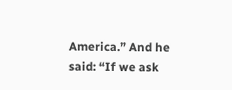America.” And he said: “If we ask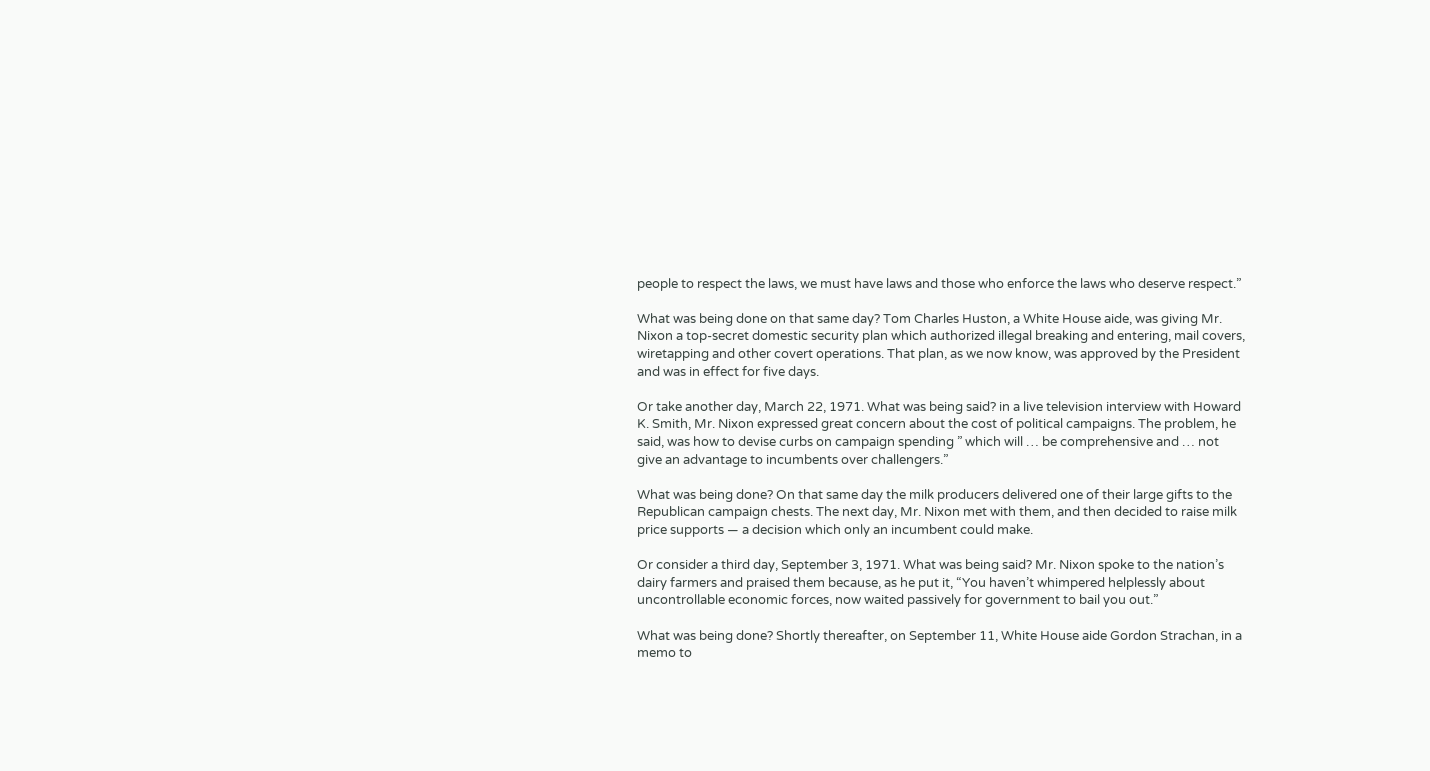people to respect the laws, we must have laws and those who enforce the laws who deserve respect.”

What was being done on that same day? Tom Charles Huston, a White House aide, was giving Mr. Nixon a top-secret domestic security plan which authorized illegal breaking and entering, mail covers, wiretapping and other covert operations. That plan, as we now know, was approved by the President and was in effect for five days.

Or take another day, March 22, 1971. What was being said? in a live television interview with Howard K. Smith, Mr. Nixon expressed great concern about the cost of political campaigns. The problem, he said, was how to devise curbs on campaign spending ” which will … be comprehensive and … not give an advantage to incumbents over challengers.”

What was being done? On that same day the milk producers delivered one of their large gifts to the Republican campaign chests. The next day, Mr. Nixon met with them, and then decided to raise milk price supports — a decision which only an incumbent could make.

Or consider a third day, September 3, 1971. What was being said? Mr. Nixon spoke to the nation’s dairy farmers and praised them because, as he put it, “You haven’t whimpered helplessly about uncontrollable economic forces, now waited passively for government to bail you out.”

What was being done? Shortly thereafter, on September 11, White House aide Gordon Strachan, in a memo to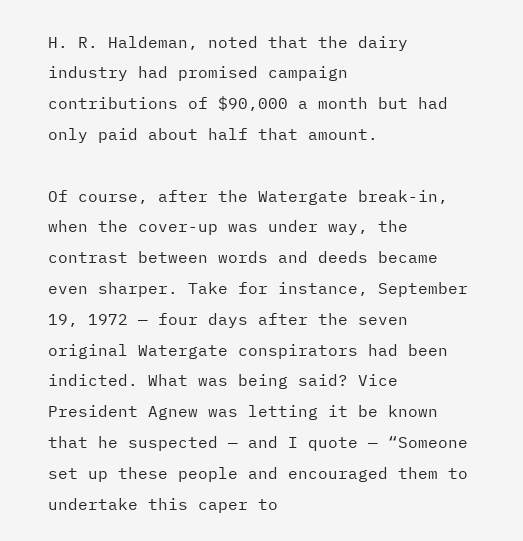H. R. Haldeman, noted that the dairy industry had promised campaign contributions of $90,000 a month but had only paid about half that amount.

Of course, after the Watergate break-in, when the cover-up was under way, the contrast between words and deeds became even sharper. Take for instance, September 19, 1972 — four days after the seven original Watergate conspirators had been indicted. What was being said? Vice President Agnew was letting it be known that he suspected — and I quote — “Someone set up these people and encouraged them to undertake this caper to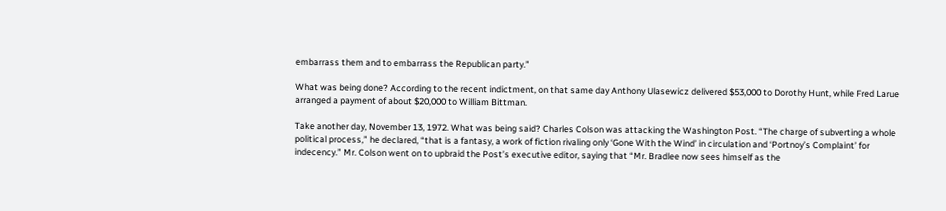embarrass them and to embarrass the Republican party.”

What was being done? According to the recent indictment, on that same day Anthony Ulasewicz delivered $53,000 to Dorothy Hunt, while Fred Larue arranged a payment of about $20,000 to William Bittman.

Take another day, November 13, 1972. What was being said? Charles Colson was attacking the Washington Post. “The charge of subverting a whole political process,” he declared, “that is a fantasy, a work of fiction rivaling only ‘Gone With the Wind’ in circulation and ‘Portnoy’s Complaint’ for indecency.” Mr. Colson went on to upbraid the Post’s executive editor, saying that “Mr. Bradlee now sees himself as the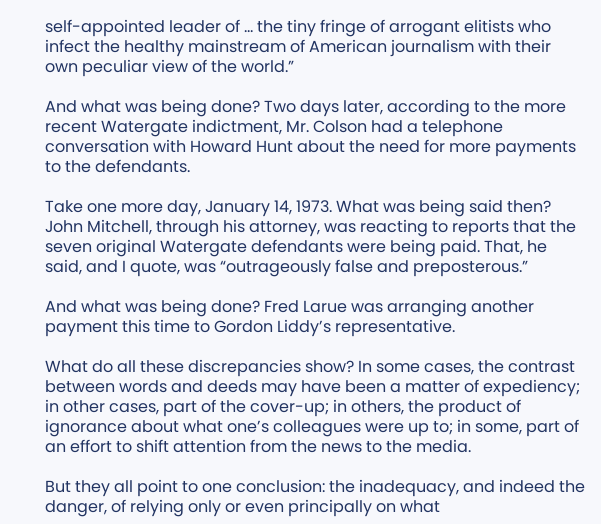self-appointed leader of … the tiny fringe of arrogant elitists who infect the healthy mainstream of American journalism with their own peculiar view of the world.”

And what was being done? Two days later, according to the more recent Watergate indictment, Mr. Colson had a telephone conversation with Howard Hunt about the need for more payments to the defendants.

Take one more day, January 14, 1973. What was being said then? John Mitchell, through his attorney, was reacting to reports that the seven original Watergate defendants were being paid. That, he said, and I quote, was “outrageously false and preposterous.”

And what was being done? Fred Larue was arranging another payment this time to Gordon Liddy’s representative.

What do all these discrepancies show? In some cases, the contrast between words and deeds may have been a matter of expediency; in other cases, part of the cover-up; in others, the product of ignorance about what one’s colleagues were up to; in some, part of an effort to shift attention from the news to the media.

But they all point to one conclusion: the inadequacy, and indeed the danger, of relying only or even principally on what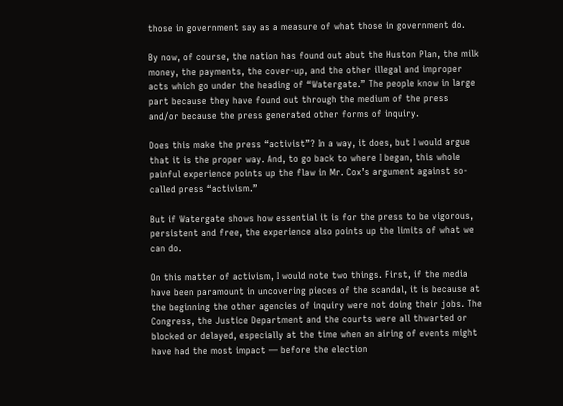those in government say as a measure of what those in government do.

By now, of course, the nation has found out abut the Huston Plan, the milk money, the payments, the cover-up, and the other illegal and improper acts which go under the heading of “Watergate.” The people know in large part because they have found out through the medium of the press and/or because the press generated other forms of inquiry.

Does this make the press “activist”? In a way, it does, but I would argue that it is the proper way. And, to go back to where I began, this whole painful experience points up the flaw in Mr. Cox’s argument against so-called press “activism.”

But if Watergate shows how essential it is for the press to be vigorous, persistent and free, the experience also points up the limits of what we can do.

On this matter of activism, I would note two things. First, if the media have been paramount in uncovering pieces of the scandal, it is because at the beginning the other agencies of inquiry were not doing their jobs. The Congress, the Justice Department and the courts were all thwarted or blocked or delayed, especially at the time when an airing of events might have had the most impact — before the election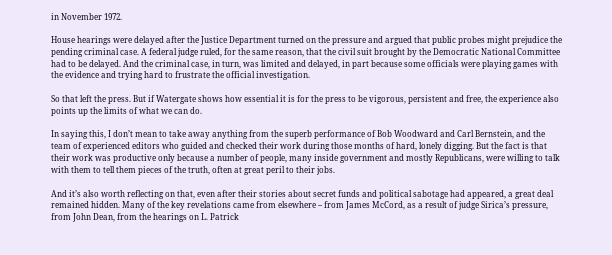in November 1972.

House hearings were delayed after the Justice Department turned on the pressure and argued that public probes might prejudice the pending criminal case. A federal judge ruled, for the same reason, that the civil suit brought by the Democratic National Committee had to be delayed. And the criminal case, in turn, was limited and delayed, in part because some officials were playing games with the evidence and trying hard to frustrate the official investigation.

So that left the press. But if Watergate shows how essential it is for the press to be vigorous, persistent and free, the experience also points up the limits of what we can do.

In saying this, I don’t mean to take away anything from the superb performance of Bob Woodward and Carl Bernstein, and the team of experienced editors who guided and checked their work during those months of hard, lonely digging. But the fact is that their work was productive only because a number of people, many inside government and mostly Republicans, were willing to talk with them to tell them pieces of the truth, often at great peril to their jobs.

And it’s also worth reflecting on that, even after their stories about secret funds and political sabotage had appeared, a great deal remained hidden. Many of the key revelations came from elsewhere – from James McCord, as a result of judge Sirica’s pressure, from John Dean, from the hearings on L. Patrick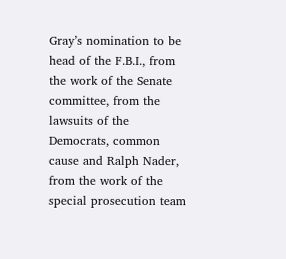Gray’s nomination to be head of the F.B.I., from the work of the Senate committee, from the lawsuits of the Democrats, common cause and Ralph Nader, from the work of the special prosecution team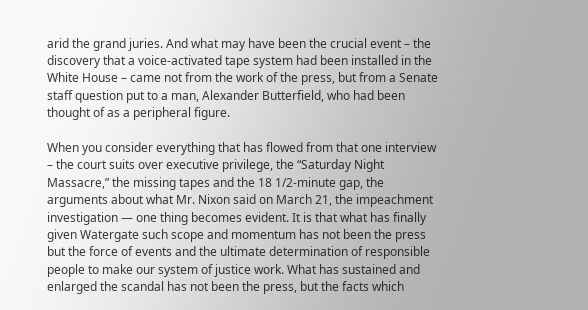arid the grand juries. And what may have been the crucial event – the discovery that a voice-activated tape system had been installed in the White House – came not from the work of the press, but from a Senate staff question put to a man, Alexander Butterfield, who had been thought of as a peripheral figure.

When you consider everything that has flowed from that one interview – the court suits over executive privilege, the “Saturday Night Massacre,” the missing tapes and the 18 1/2-minute gap, the arguments about what Mr. Nixon said on March 21, the impeachment investigation — one thing becomes evident. It is that what has finally given Watergate such scope and momentum has not been the press but the force of events and the ultimate determination of responsible people to make our system of justice work. What has sustained and enlarged the scandal has not been the press, but the facts which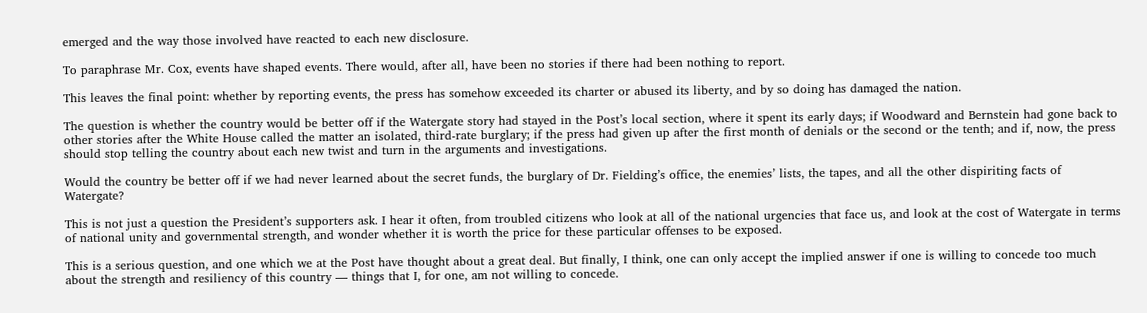emerged and the way those involved have reacted to each new disclosure.

To paraphrase Mr. Cox, events have shaped events. There would, after all, have been no stories if there had been nothing to report.

This leaves the final point: whether by reporting events, the press has somehow exceeded its charter or abused its liberty, and by so doing has damaged the nation.

The question is whether the country would be better off if the Watergate story had stayed in the Post’s local section, where it spent its early days; if Woodward and Bernstein had gone back to other stories after the White House called the matter an isolated, third-rate burglary; if the press had given up after the first month of denials or the second or the tenth; and if, now, the press should stop telling the country about each new twist and turn in the arguments and investigations.

Would the country be better off if we had never learned about the secret funds, the burglary of Dr. Fielding’s office, the enemies’ lists, the tapes, and all the other dispiriting facts of Watergate?

This is not just a question the President’s supporters ask. I hear it often, from troubled citizens who look at all of the national urgencies that face us, and look at the cost of Watergate in terms of national unity and governmental strength, and wonder whether it is worth the price for these particular offenses to be exposed.

This is a serious question, and one which we at the Post have thought about a great deal. But finally, I think, one can only accept the implied answer if one is willing to concede too much about the strength and resiliency of this country — things that I, for one, am not willing to concede.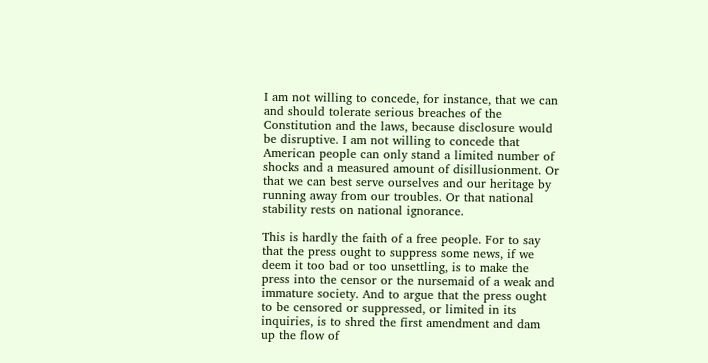I am not willing to concede, for instance, that we can and should tolerate serious breaches of the Constitution and the laws, because disclosure would be disruptive. I am not willing to concede that American people can only stand a limited number of shocks and a measured amount of disillusionment. Or that we can best serve ourselves and our heritage by running away from our troubles. Or that national stability rests on national ignorance.

This is hardly the faith of a free people. For to say that the press ought to suppress some news, if we deem it too bad or too unsettling, is to make the press into the censor or the nursemaid of a weak and immature society. And to argue that the press ought to be censored or suppressed, or limited in its inquiries, is to shred the first amendment and dam up the flow of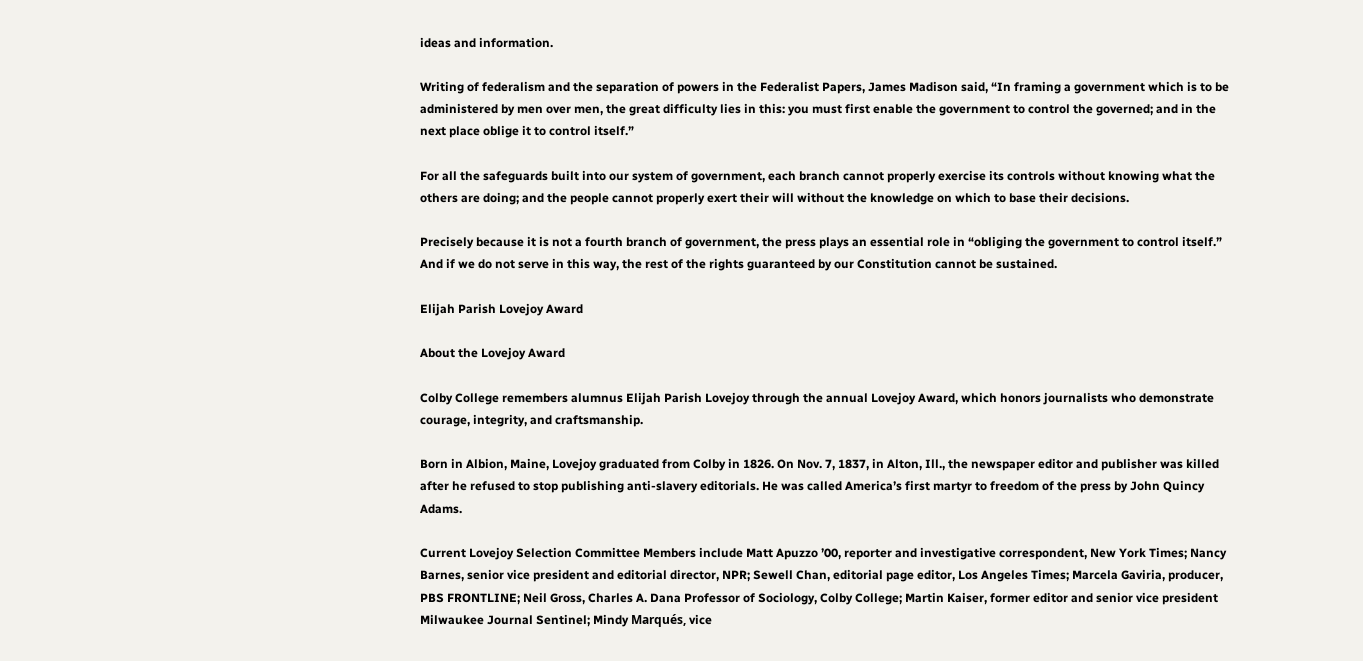ideas and information.

Writing of federalism and the separation of powers in the Federalist Papers, James Madison said, “In framing a government which is to be administered by men over men, the great difficulty lies in this: you must first enable the government to control the governed; and in the next place oblige it to control itself.”

For all the safeguards built into our system of government, each branch cannot properly exercise its controls without knowing what the others are doing; and the people cannot properly exert their will without the knowledge on which to base their decisions.

Precisely because it is not a fourth branch of government, the press plays an essential role in “obliging the government to control itself.” And if we do not serve in this way, the rest of the rights guaranteed by our Constitution cannot be sustained.

Elijah Parish Lovejoy Award

About the Lovejoy Award

Colby College remembers alumnus Elijah Parish Lovejoy through the annual Lovejoy Award, which honors journalists who demonstrate courage, integrity, and craftsmanship.

Born in Albion, Maine, Lovejoy graduated from Colby in 1826. On Nov. 7, 1837, in Alton, Ill., the newspaper editor and publisher was killed after he refused to stop publishing anti-slavery editorials. He was called America’s first martyr to freedom of the press by John Quincy Adams.

Current Lovejoy Selection Committee Members include Matt Apuzzo ’00, reporter and investigative correspondent, New York Times; Nancy Barnes, senior vice president and editorial director, NPR; Sewell Chan, editorial page editor, Los Angeles Times; Marcela Gaviria, producer, PBS FRONTLINE; Neil Gross, Charles A. Dana Professor of Sociology, Colby College; Martin Kaiser, former editor and senior vice president Milwaukee Journal Sentinel; Mindy Marqués, vice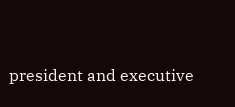president and executive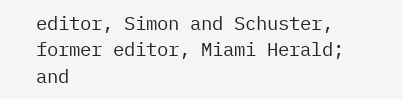editor, Simon and Schuster, former editor, Miami Herald; and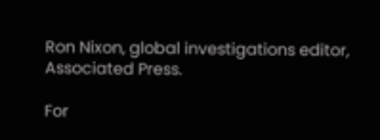Ron Nixon, global investigations editor, Associated Press.

For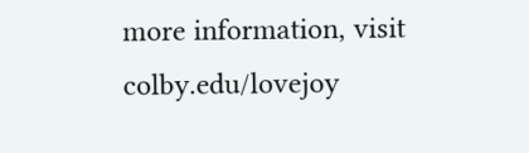more information, visit colby.edu/lovejoy